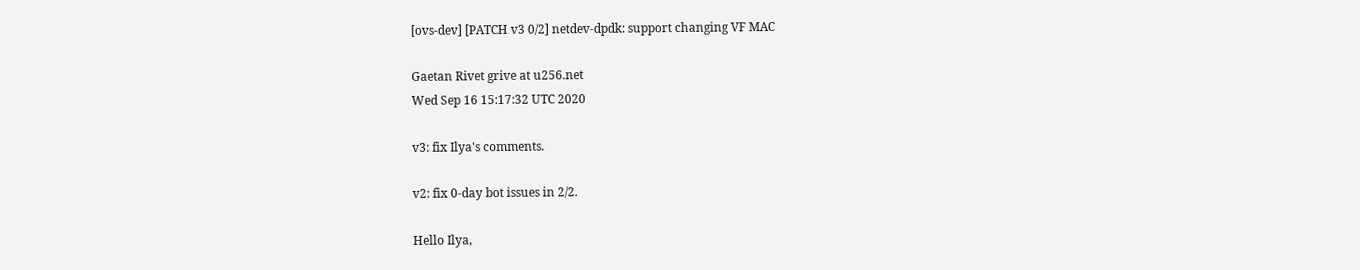[ovs-dev] [PATCH v3 0/2] netdev-dpdk: support changing VF MAC

Gaetan Rivet grive at u256.net
Wed Sep 16 15:17:32 UTC 2020

v3: fix Ilya's comments.

v2: fix 0-day bot issues in 2/2.

Hello Ilya,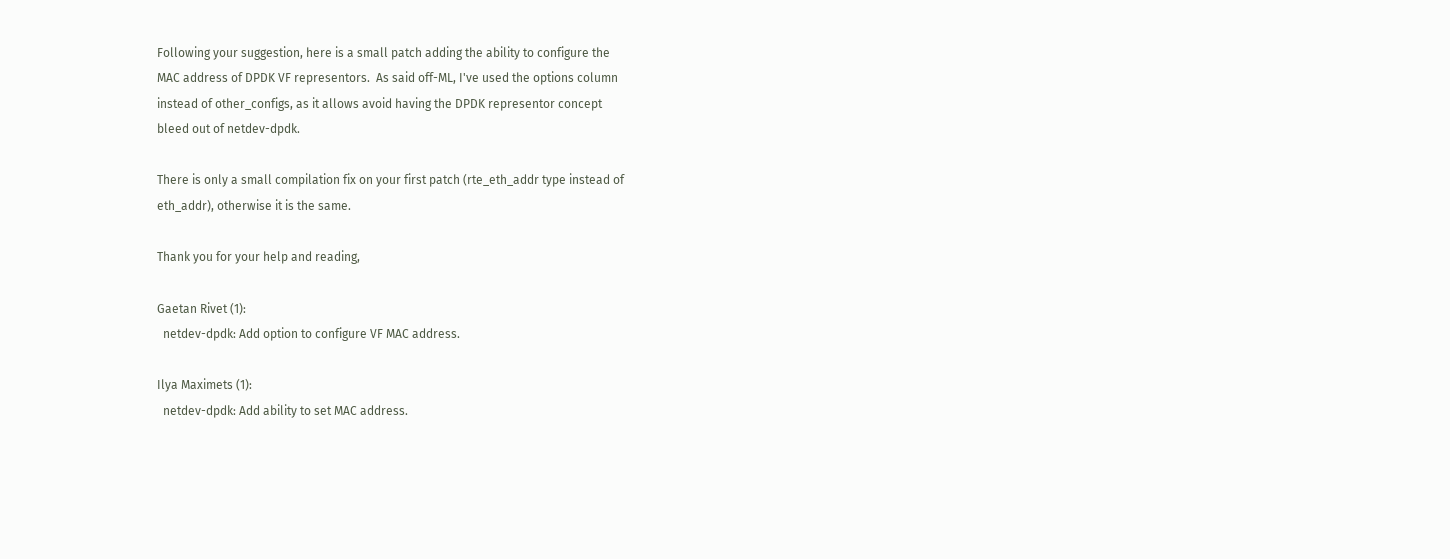Following your suggestion, here is a small patch adding the ability to configure the
MAC address of DPDK VF representors.  As said off-ML, I've used the options column
instead of other_configs, as it allows avoid having the DPDK representor concept
bleed out of netdev-dpdk.

There is only a small compilation fix on your first patch (rte_eth_addr type instead of
eth_addr), otherwise it is the same.

Thank you for your help and reading,

Gaetan Rivet (1):
  netdev-dpdk: Add option to configure VF MAC address.

Ilya Maximets (1):
  netdev-dpdk: Add ability to set MAC address.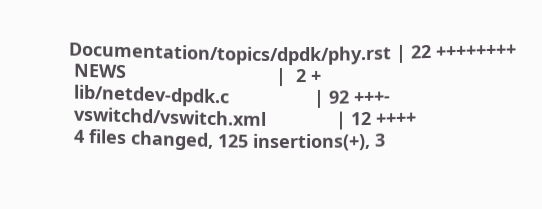Documentation/topics/dpdk/phy.rst | 22 ++++++++
 NEWS                              |  2 +
 lib/netdev-dpdk.c                 | 92 +++-
 vswitchd/vswitch.xml              | 12 ++++
 4 files changed, 125 insertions(+), 3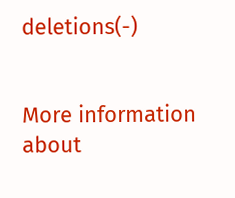deletions(-)


More information about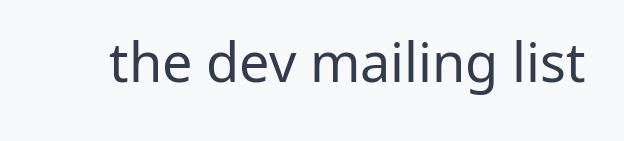the dev mailing list